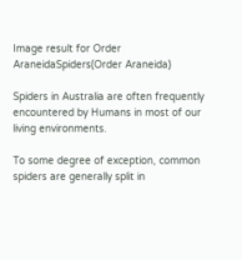Image result for Order AraneidaSpiders(Order Araneida)

Spiders in Australia are often frequently encountered by Humans in most of our living environments.

To some degree of exception, common spiders are generally split in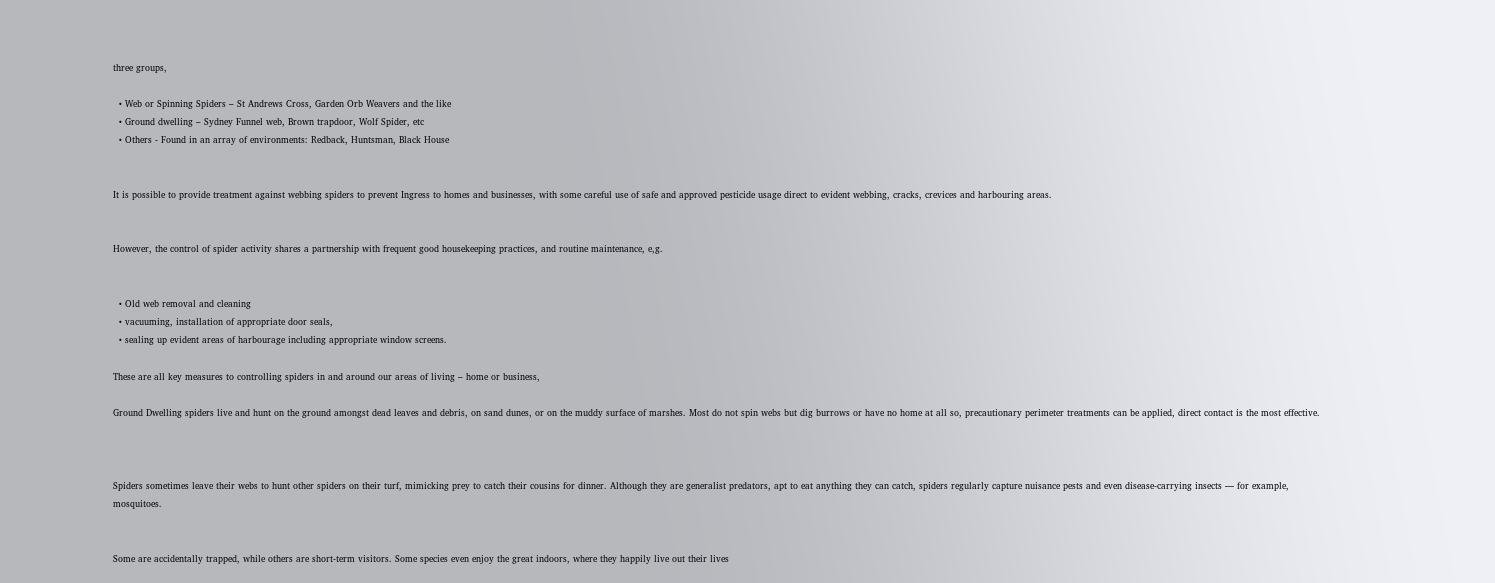three groups,

  • Web or Spinning Spiders – St Andrews Cross, Garden Orb Weavers and the like
  • Ground dwelling – Sydney Funnel web, Brown trapdoor, Wolf Spider, etc
  • Others - Found in an array of environments: Redback, Huntsman, Black House


It is possible to provide treatment against webbing spiders to prevent Ingress to homes and businesses, with some careful use of safe and approved pesticide usage direct to evident webbing, cracks, crevices and harbouring areas.


However, the control of spider activity shares a partnership with frequent good housekeeping practices, and routine maintenance, e,g.


  • Old web removal and cleaning
  • vacuuming, installation of appropriate door seals,
  • sealing up evident areas of harbourage including appropriate window screens.

These are all key measures to controlling spiders in and around our areas of living – home or business,

Ground Dwelling spiders live and hunt on the ground amongst dead leaves and debris, on sand dunes, or on the muddy surface of marshes. Most do not spin webs but dig burrows or have no home at all so, precautionary perimeter treatments can be applied, direct contact is the most effective.



Spiders sometimes leave their webs to hunt other spiders on their turf, mimicking prey to catch their cousins for dinner. Although they are generalist predators, apt to eat anything they can catch, spiders regularly capture nuisance pests and even disease-carrying insects — for example, mosquitoes.


Some are accidentally trapped, while others are short-term visitors. Some species even enjoy the great indoors, where they happily live out their lives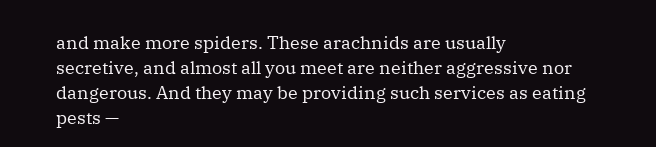and make more spiders. These arachnids are usually secretive, and almost all you meet are neither aggressive nor dangerous. And they may be providing such services as eating pests —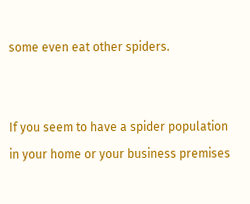some even eat other spiders.


If you seem to have a spider population in your home or your business premises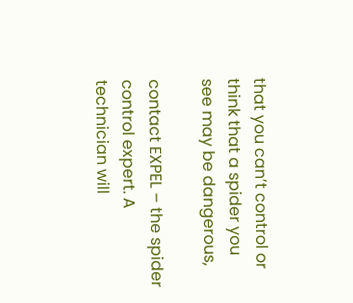that you can’t control or think that a spider you see may be dangerous,

contact EXPEL – the spider control expert. A technician will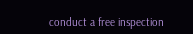conduct a free inspection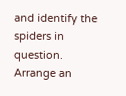and identify the spiders in question. Arrange an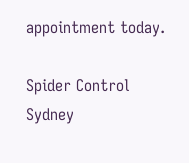appointment today.

Spider Control Sydney